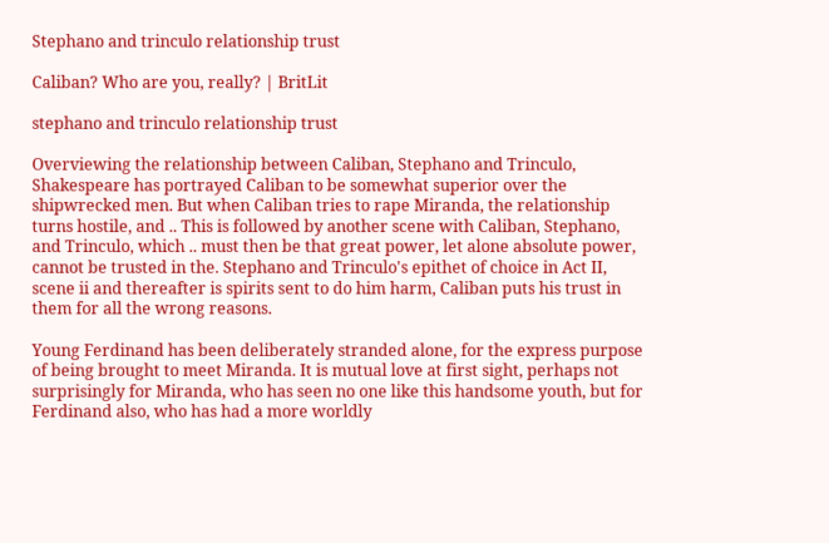Stephano and trinculo relationship trust

Caliban? Who are you, really? | BritLit

stephano and trinculo relationship trust

Overviewing the relationship between Caliban, Stephano and Trinculo, Shakespeare has portrayed Caliban to be somewhat superior over the shipwrecked men. But when Caliban tries to rape Miranda, the relationship turns hostile, and .. This is followed by another scene with Caliban, Stephano, and Trinculo, which .. must then be that great power, let alone absolute power, cannot be trusted in the. Stephano and Trinculo's epithet of choice in Act II, scene ii and thereafter is spirits sent to do him harm, Caliban puts his trust in them for all the wrong reasons.

Young Ferdinand has been deliberately stranded alone, for the express purpose of being brought to meet Miranda. It is mutual love at first sight, perhaps not surprisingly for Miranda, who has seen no one like this handsome youth, but for Ferdinand also, who has had a more worldly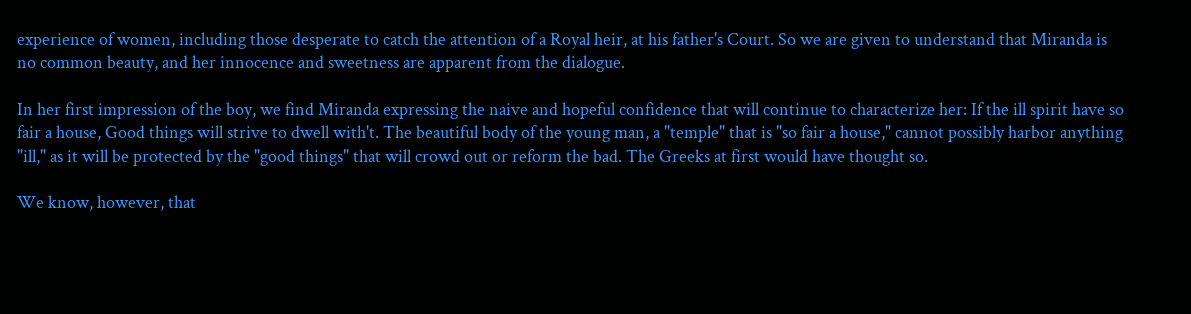experience of women, including those desperate to catch the attention of a Royal heir, at his father's Court. So we are given to understand that Miranda is no common beauty, and her innocence and sweetness are apparent from the dialogue.

In her first impression of the boy, we find Miranda expressing the naive and hopeful confidence that will continue to characterize her: If the ill spirit have so fair a house, Good things will strive to dwell with't. The beautiful body of the young man, a "temple" that is "so fair a house," cannot possibly harbor anything "ill," as it will be protected by the "good things" that will crowd out or reform the bad. The Greeks at first would have thought so.

We know, however, that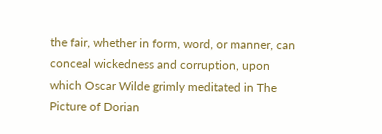the fair, whether in form, word, or manner, can conceal wickedness and corruption, upon which Oscar Wilde grimly meditated in The Picture of Dorian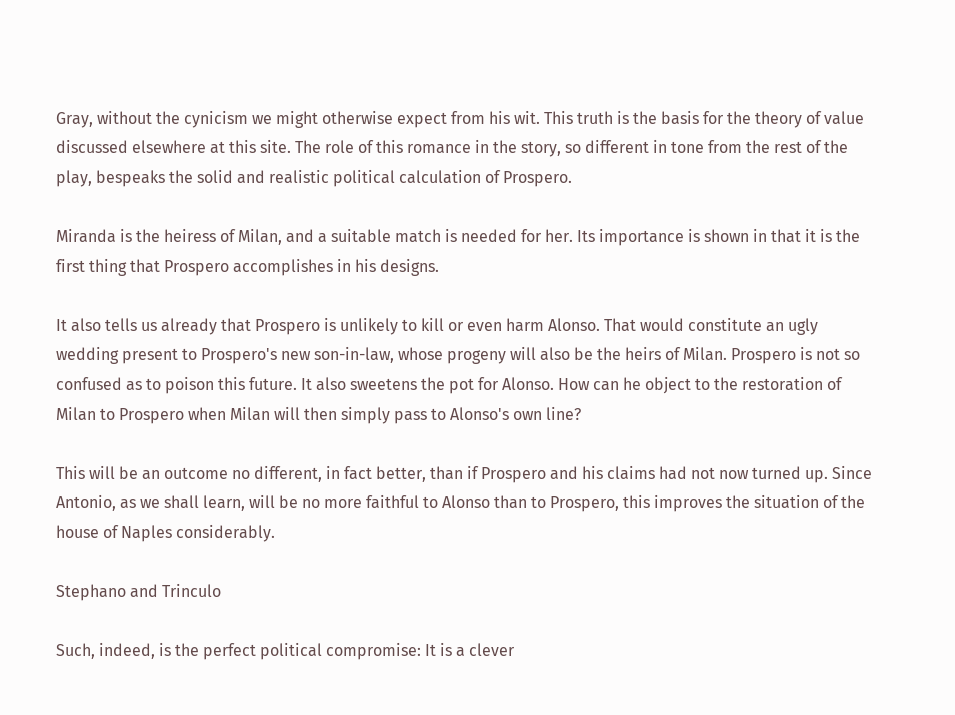Gray, without the cynicism we might otherwise expect from his wit. This truth is the basis for the theory of value discussed elsewhere at this site. The role of this romance in the story, so different in tone from the rest of the play, bespeaks the solid and realistic political calculation of Prospero.

Miranda is the heiress of Milan, and a suitable match is needed for her. Its importance is shown in that it is the first thing that Prospero accomplishes in his designs.

It also tells us already that Prospero is unlikely to kill or even harm Alonso. That would constitute an ugly wedding present to Prospero's new son-in-law, whose progeny will also be the heirs of Milan. Prospero is not so confused as to poison this future. It also sweetens the pot for Alonso. How can he object to the restoration of Milan to Prospero when Milan will then simply pass to Alonso's own line?

This will be an outcome no different, in fact better, than if Prospero and his claims had not now turned up. Since Antonio, as we shall learn, will be no more faithful to Alonso than to Prospero, this improves the situation of the house of Naples considerably.

Stephano and Trinculo

Such, indeed, is the perfect political compromise: It is a clever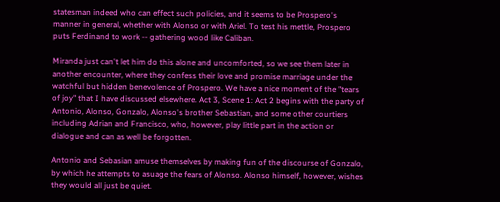statesman indeed who can effect such policies, and it seems to be Prospero's manner in general, whether with Alonso or with Ariel. To test his mettle, Prospero puts Ferdinand to work -- gathering wood like Caliban.

Miranda just can't let him do this alone and uncomforted, so we see them later in another encounter, where they confess their love and promise marriage under the watchful but hidden benevolence of Prospero. We have a nice moment of the "tears of joy" that I have discussed elsewhere. Act 3, Scene 1: Act 2 begins with the party of Antonio, Alonso, Gonzalo, Alonso's brother Sebastian, and some other courtiers including Adrian and Francisco, who, however, play little part in the action or dialogue and can as well be forgotten.

Antonio and Sebasian amuse themselves by making fun of the discourse of Gonzalo, by which he attempts to asuage the fears of Alonso. Alonso himself, however, wishes they would all just be quiet.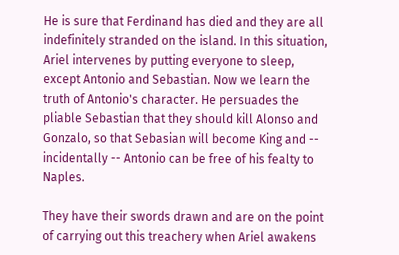He is sure that Ferdinand has died and they are all indefinitely stranded on the island. In this situation, Ariel intervenes by putting everyone to sleep, except Antonio and Sebastian. Now we learn the truth of Antonio's character. He persuades the pliable Sebastian that they should kill Alonso and Gonzalo, so that Sebasian will become King and -- incidentally -- Antonio can be free of his fealty to Naples.

They have their swords drawn and are on the point of carrying out this treachery when Ariel awakens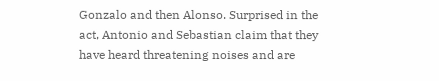Gonzalo and then Alonso. Surprised in the act, Antonio and Sebastian claim that they have heard threatening noises and are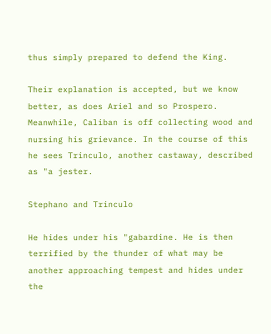thus simply prepared to defend the King.

Their explanation is accepted, but we know better, as does Ariel and so Prospero. Meanwhile, Caliban is off collecting wood and nursing his grievance. In the course of this he sees Trinculo, another castaway, described as "a jester.

Stephano and Trinculo

He hides under his "gabardine. He is then terrified by the thunder of what may be another approaching tempest and hides under the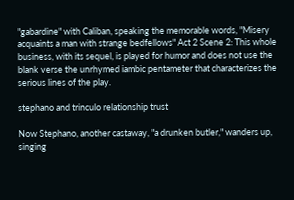"gabardine" with Caliban, speaking the memorable words, "Misery acquaints a man with strange bedfellows" Act 2 Scene 2: This whole business, with its sequel, is played for humor and does not use the blank verse the unrhymed iambic pentameter that characterizes the serious lines of the play.

stephano and trinculo relationship trust

Now Stephano, another castaway, "a drunken butler," wanders up, singing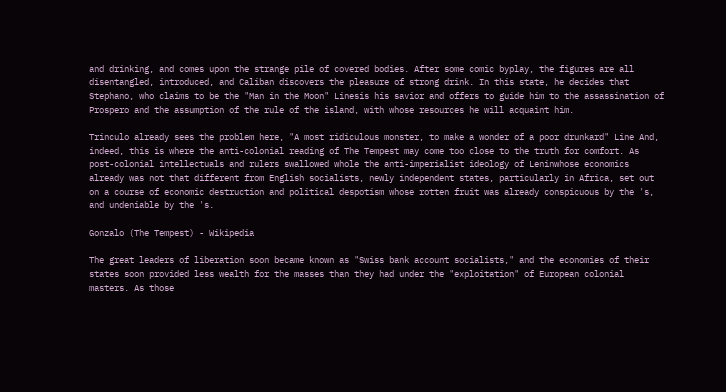and drinking, and comes upon the strange pile of covered bodies. After some comic byplay, the figures are all disentangled, introduced, and Caliban discovers the pleasure of strong drink. In this state, he decides that Stephano, who claims to be the "Man in the Moon" Linesis his savior and offers to guide him to the assassination of Prospero and the assumption of the rule of the island, with whose resources he will acquaint him.

Trinculo already sees the problem here, "A most ridiculous monster, to make a wonder of a poor drunkard" Line And, indeed, this is where the anti-colonial reading of The Tempest may come too close to the truth for comfort. As post-colonial intellectuals and rulers swallowed whole the anti-imperialist ideology of Leninwhose economics already was not that different from English socialists, newly independent states, particularly in Africa, set out on a course of economic destruction and political despotism whose rotten fruit was already conspicuous by the 's, and undeniable by the 's.

Gonzalo (The Tempest) - Wikipedia

The great leaders of liberation soon became known as "Swiss bank account socialists," and the economies of their states soon provided less wealth for the masses than they had under the "exploitation" of European colonial masters. As those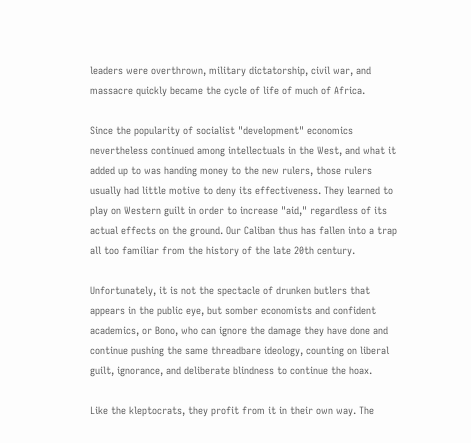leaders were overthrown, military dictatorship, civil war, and massacre quickly became the cycle of life of much of Africa.

Since the popularity of socialist "development" economics nevertheless continued among intellectuals in the West, and what it added up to was handing money to the new rulers, those rulers usually had little motive to deny its effectiveness. They learned to play on Western guilt in order to increase "aid," regardless of its actual effects on the ground. Our Caliban thus has fallen into a trap all too familiar from the history of the late 20th century.

Unfortunately, it is not the spectacle of drunken butlers that appears in the public eye, but somber economists and confident academics, or Bono, who can ignore the damage they have done and continue pushing the same threadbare ideology, counting on liberal guilt, ignorance, and deliberate blindness to continue the hoax.

Like the kleptocrats, they profit from it in their own way. The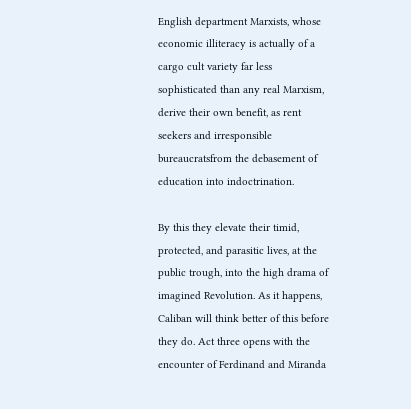English department Marxists, whose economic illiteracy is actually of a cargo cult variety far less sophisticated than any real Marxism, derive their own benefit, as rent seekers and irresponsible bureaucratsfrom the debasement of education into indoctrination.

By this they elevate their timid, protected, and parasitic lives, at the public trough, into the high drama of imagined Revolution. As it happens, Caliban will think better of this before they do. Act three opens with the encounter of Ferdinand and Miranda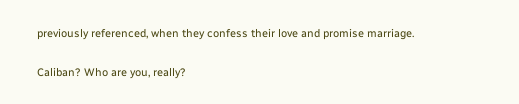previously referenced, when they confess their love and promise marriage.

Caliban? Who are you, really?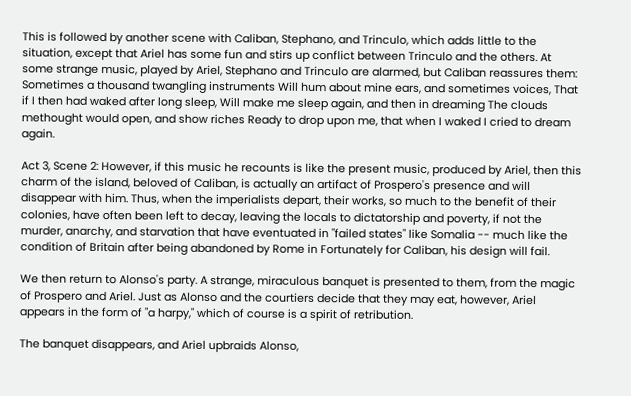This is followed by another scene with Caliban, Stephano, and Trinculo, which adds little to the situation, except that Ariel has some fun and stirs up conflict between Trinculo and the others. At some strange music, played by Ariel, Stephano and Trinculo are alarmed, but Caliban reassures them: Sometimes a thousand twangling instruments Will hum about mine ears, and sometimes voices, That if I then had waked after long sleep, Will make me sleep again, and then in dreaming The clouds methought would open, and show riches Ready to drop upon me, that when I waked I cried to dream again.

Act 3, Scene 2: However, if this music he recounts is like the present music, produced by Ariel, then this charm of the island, beloved of Caliban, is actually an artifact of Prospero's presence and will disappear with him. Thus, when the imperialists depart, their works, so much to the benefit of their colonies, have often been left to decay, leaving the locals to dictatorship and poverty, if not the murder, anarchy, and starvation that have eventuated in "failed states" like Somalia -- much like the condition of Britain after being abandoned by Rome in Fortunately for Caliban, his design will fail.

We then return to Alonso's party. A strange, miraculous banquet is presented to them, from the magic of Prospero and Ariel. Just as Alonso and the courtiers decide that they may eat, however, Ariel appears in the form of "a harpy," which of course is a spirit of retribution.

The banquet disappears, and Ariel upbraids Alonso,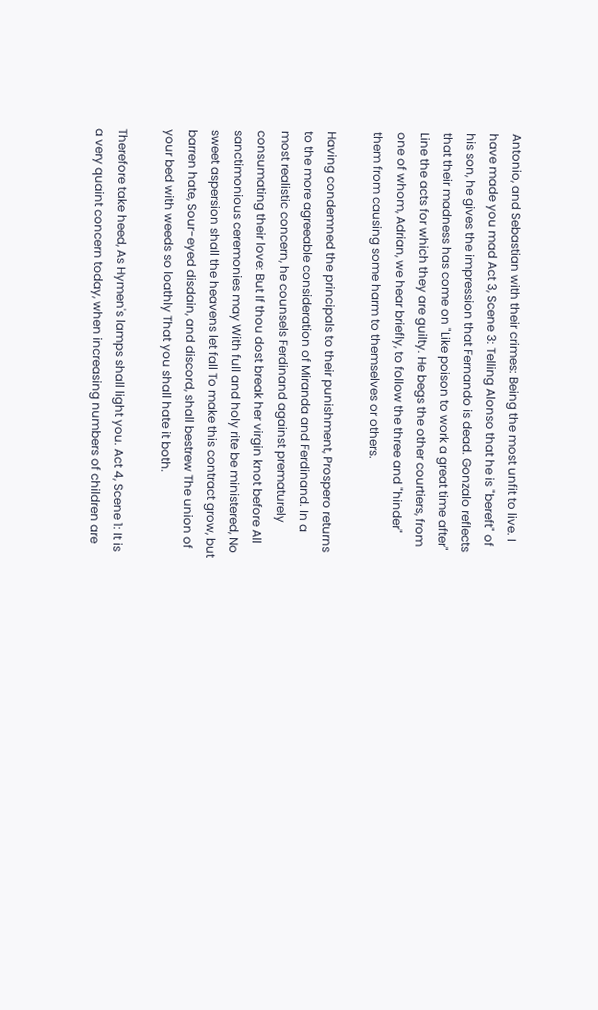Antonio, and Sebastian with their crimes: Being the most unfit to live. I have made you mad Act 3, Scene 3: Telling Alonso that he is "bereft" of his son, he gives the impression that Fernando is dead. Gonzalo reflects that their madness has come on "Like poison to work a great time after" Line the acts for which they are guilty. He begs the other courtiers, from one of whom, Adrian, we hear briefly, to follow the three and "hinder" them from causing some harm to themselves or others.

Having condemned the principals to their punishment, Prospero returns to the more agreeable consideration of Miranda and Ferdinand. In a most realistic concern, he counsels Ferdinand against prematurely consumating their love: But If thou dost break her virgin knot before All sanctimonious ceremonies may With full and holy rite be ministered, No sweet aspersion shall the heavens let fall To make this contract grow, but barren hate, Sour-eyed disdain, and discord, shall bestrew The union of your bed with weeds so loathly That you shall hate it both.

Therefore take heed, As Hymen's lamps shall light you. Act 4, Scene 1: It is a very quaint concern today, when increasing numbers of children are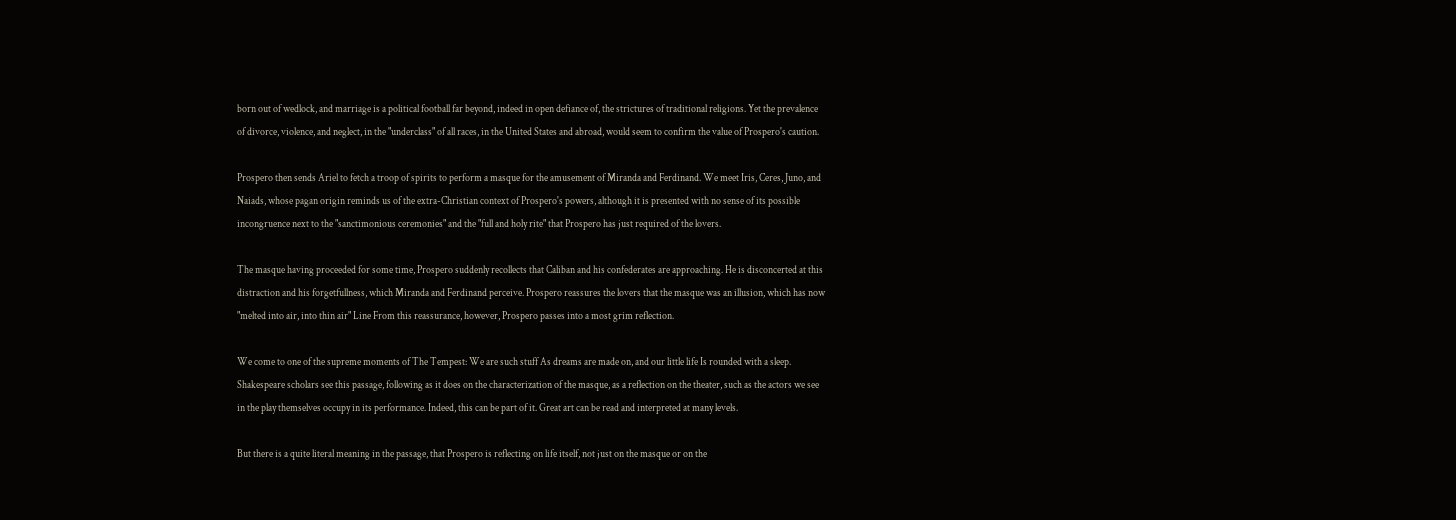born out of wedlock, and marriage is a political football far beyond, indeed in open defiance of, the strictures of traditional religions. Yet the prevalence of divorce, violence, and neglect, in the "underclass" of all races, in the United States and abroad, would seem to confirm the value of Prospero's caution.

Prospero then sends Ariel to fetch a troop of spirits to perform a masque for the amusement of Miranda and Ferdinand. We meet Iris, Ceres, Juno, and Naiads, whose pagan origin reminds us of the extra-Christian context of Prospero's powers, although it is presented with no sense of its possible incongruence next to the "sanctimonious ceremonies" and the "full and holy rite" that Prospero has just required of the lovers.

The masque having proceeded for some time, Prospero suddenly recollects that Caliban and his confederates are approaching. He is disconcerted at this distraction and his forgetfullness, which Miranda and Ferdinand perceive. Prospero reassures the lovers that the masque was an illusion, which has now "melted into air, into thin air" Line From this reassurance, however, Prospero passes into a most grim reflection.

We come to one of the supreme moments of The Tempest: We are such stuff As dreams are made on, and our little life Is rounded with a sleep. Shakespeare scholars see this passage, following as it does on the characterization of the masque, as a reflection on the theater, such as the actors we see in the play themselves occupy in its performance. Indeed, this can be part of it. Great art can be read and interpreted at many levels.

But there is a quite literal meaning in the passage, that Prospero is reflecting on life itself, not just on the masque or on the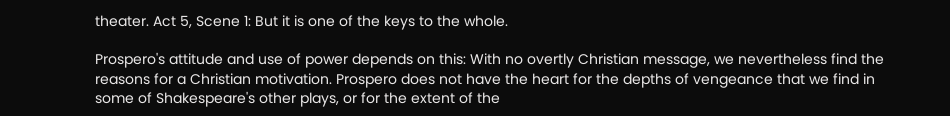theater. Act 5, Scene 1: But it is one of the keys to the whole.

Prospero's attitude and use of power depends on this: With no overtly Christian message, we nevertheless find the reasons for a Christian motivation. Prospero does not have the heart for the depths of vengeance that we find in some of Shakespeare's other plays, or for the extent of the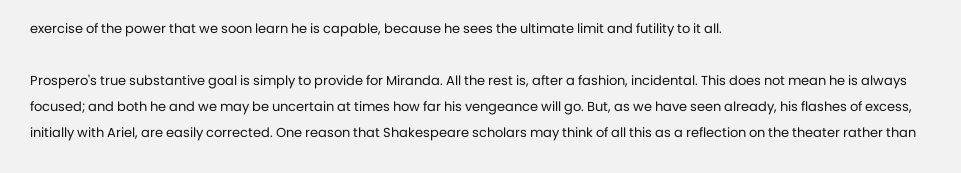exercise of the power that we soon learn he is capable, because he sees the ultimate limit and futility to it all.

Prospero's true substantive goal is simply to provide for Miranda. All the rest is, after a fashion, incidental. This does not mean he is always focused; and both he and we may be uncertain at times how far his vengeance will go. But, as we have seen already, his flashes of excess, initially with Ariel, are easily corrected. One reason that Shakespeare scholars may think of all this as a reflection on the theater rather than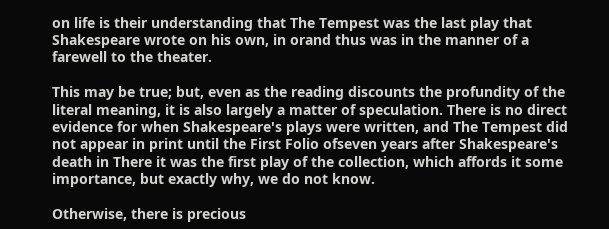on life is their understanding that The Tempest was the last play that Shakespeare wrote on his own, in orand thus was in the manner of a farewell to the theater.

This may be true; but, even as the reading discounts the profundity of the literal meaning, it is also largely a matter of speculation. There is no direct evidence for when Shakespeare's plays were written, and The Tempest did not appear in print until the First Folio ofseven years after Shakespeare's death in There it was the first play of the collection, which affords it some importance, but exactly why, we do not know.

Otherwise, there is precious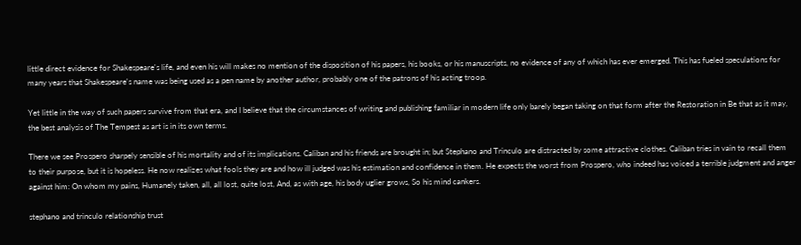little direct evidence for Shakespeare's life, and even his will makes no mention of the disposition of his papers, his books, or his manuscripts, no evidence of any of which has ever emerged. This has fueled speculations for many years that Shakespeare's name was being used as a pen name by another author, probably one of the patrons of his acting troop.

Yet little in the way of such papers survive from that era, and I believe that the circumstances of writing and publishing familiar in modern life only barely began taking on that form after the Restoration in Be that as it may, the best analysis of The Tempest as art is in its own terms.

There we see Prospero sharpely sensible of his mortality and of its implications. Caliban and his friends are brought in; but Stephano and Trinculo are distracted by some attractive clothes. Caliban tries in vain to recall them to their purpose, but it is hopeless. He now realizes what fools they are and how ill judged was his estimation and confidence in them. He expects the worst from Prospero, who indeed has voiced a terrible judgment and anger against him: On whom my pains, Humanely taken, all, all lost, quite lost, And, as with age, his body uglier grows, So his mind cankers.

stephano and trinculo relationship trust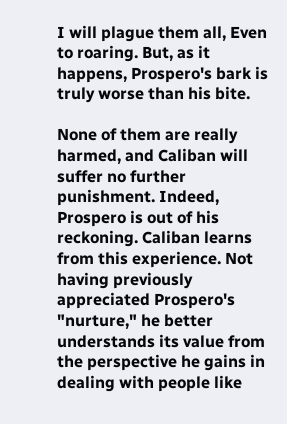I will plague them all, Even to roaring. But, as it happens, Prospero's bark is truly worse than his bite.

None of them are really harmed, and Caliban will suffer no further punishment. Indeed, Prospero is out of his reckoning. Caliban learns from this experience. Not having previously appreciated Prospero's "nurture," he better understands its value from the perspective he gains in dealing with people like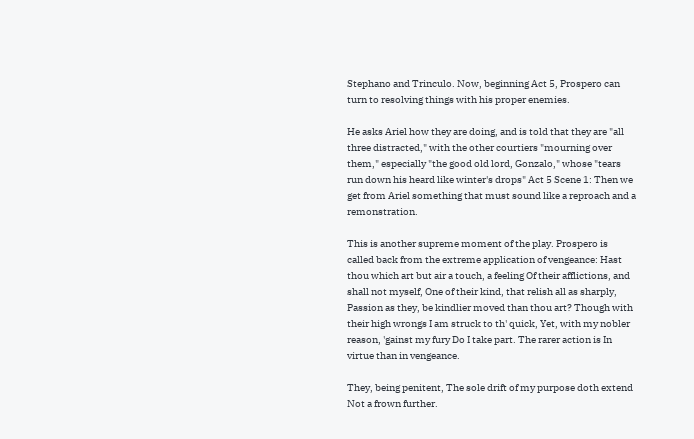Stephano and Trinculo. Now, beginning Act 5, Prospero can turn to resolving things with his proper enemies.

He asks Ariel how they are doing, and is told that they are "all three distracted," with the other courtiers "mourning over them," especially "the good old lord, Gonzalo," whose "tears run down his heard like winter's drops" Act 5 Scene 1: Then we get from Ariel something that must sound like a reproach and a remonstration.

This is another supreme moment of the play. Prospero is called back from the extreme application of vengeance: Hast thou which art but air a touch, a feeling Of their afflictions, and shall not myself, One of their kind, that relish all as sharply, Passion as they, be kindlier moved than thou art? Though with their high wrongs I am struck to th' quick, Yet, with my nobler reason, 'gainst my fury Do I take part. The rarer action is In virtue than in vengeance.

They, being penitent, The sole drift of my purpose doth extend Not a frown further.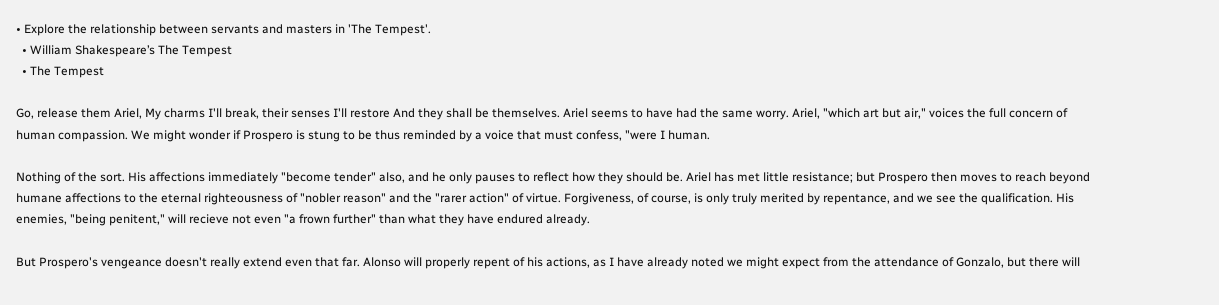• Explore the relationship between servants and masters in 'The Tempest'.
  • William Shakespeare’s The Tempest
  • The Tempest

Go, release them Ariel, My charms I'll break, their senses I'll restore And they shall be themselves. Ariel seems to have had the same worry. Ariel, "which art but air," voices the full concern of human compassion. We might wonder if Prospero is stung to be thus reminded by a voice that must confess, "were I human.

Nothing of the sort. His affections immediately "become tender" also, and he only pauses to reflect how they should be. Ariel has met little resistance; but Prospero then moves to reach beyond humane affections to the eternal righteousness of "nobler reason" and the "rarer action" of virtue. Forgiveness, of course, is only truly merited by repentance, and we see the qualification. His enemies, "being penitent," will recieve not even "a frown further" than what they have endured already.

But Prospero's vengeance doesn't really extend even that far. Alonso will properly repent of his actions, as I have already noted we might expect from the attendance of Gonzalo, but there will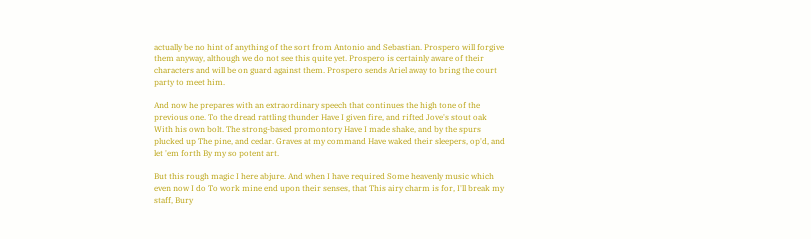actually be no hint of anything of the sort from Antonio and Sebastian. Prospero will forgive them anyway, although we do not see this quite yet. Prospero is certainly aware of their characters and will be on guard against them. Prospero sends Ariel away to bring the court party to meet him.

And now he prepares with an extraordinary speech that continues the high tone of the previous one. To the dread rattling thunder Have I given fire, and rifted Jove's stout oak With his own bolt. The strong-based promontory Have I made shake, and by the spurs plucked up The pine, and cedar. Graves at my command Have waked their sleepers, op'd, and let 'em forth By my so potent art.

But this rough magic I here abjure. And when I have required Some heavenly music which even now I do To work mine end upon their senses, that This airy charm is for, I'll break my staff, Bury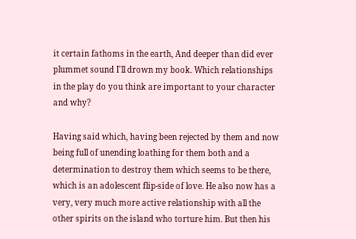it certain fathoms in the earth, And deeper than did ever plummet sound I'll drown my book. Which relationships in the play do you think are important to your character and why?

Having said which, having been rejected by them and now being full of unending loathing for them both and a determination to destroy them which seems to be there, which is an adolescent flip-side of love. He also now has a very, very much more active relationship with all the other spirits on the island who torture him. But then his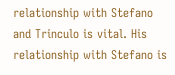relationship with Stefano and Trinculo is vital. His relationship with Stefano is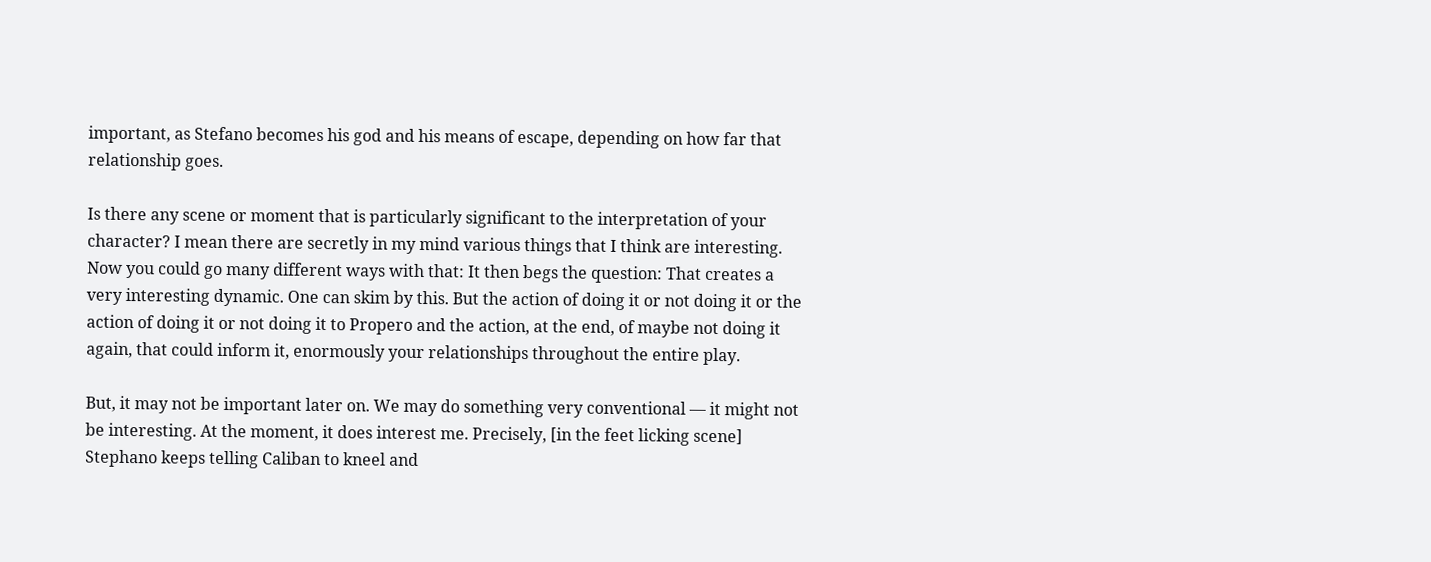important, as Stefano becomes his god and his means of escape, depending on how far that relationship goes.

Is there any scene or moment that is particularly significant to the interpretation of your character? I mean there are secretly in my mind various things that I think are interesting. Now you could go many different ways with that: It then begs the question: That creates a very interesting dynamic. One can skim by this. But the action of doing it or not doing it or the action of doing it or not doing it to Propero and the action, at the end, of maybe not doing it again, that could inform it, enormously your relationships throughout the entire play.

But, it may not be important later on. We may do something very conventional — it might not be interesting. At the moment, it does interest me. Precisely, [in the feet licking scene] Stephano keeps telling Caliban to kneel and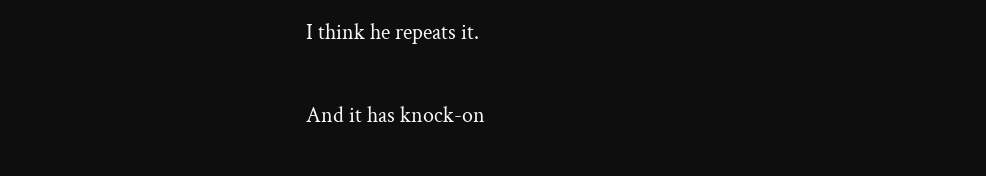I think he repeats it.

And it has knock-on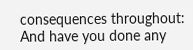consequences throughout: And have you done any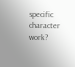specific character work?